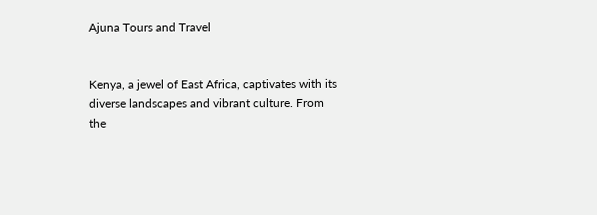Ajuna Tours and Travel


Kenya, a jewel of East Africa, captivates with its diverse landscapes and vibrant culture. From the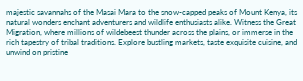majestic savannahs of the Masai Mara to the snow-capped peaks of Mount Kenya, its natural wonders enchant adventurers and wildlife enthusiasts alike. Witness the Great Migration, where millions of wildebeest thunder across the plains, or immerse in the rich tapestry of tribal traditions. Explore bustling markets, taste exquisite cuisine, and unwind on pristine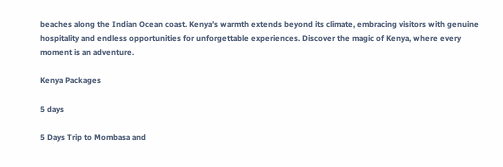beaches along the Indian Ocean coast. Kenya’s warmth extends beyond its climate, embracing visitors with genuine hospitality and endless opportunities for unforgettable experiences. Discover the magic of Kenya, where every moment is an adventure.

Kenya Packages

5 days

5 Days Trip to Mombasa and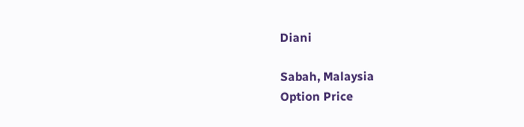Diani

Sabah, Malaysia
Option Price